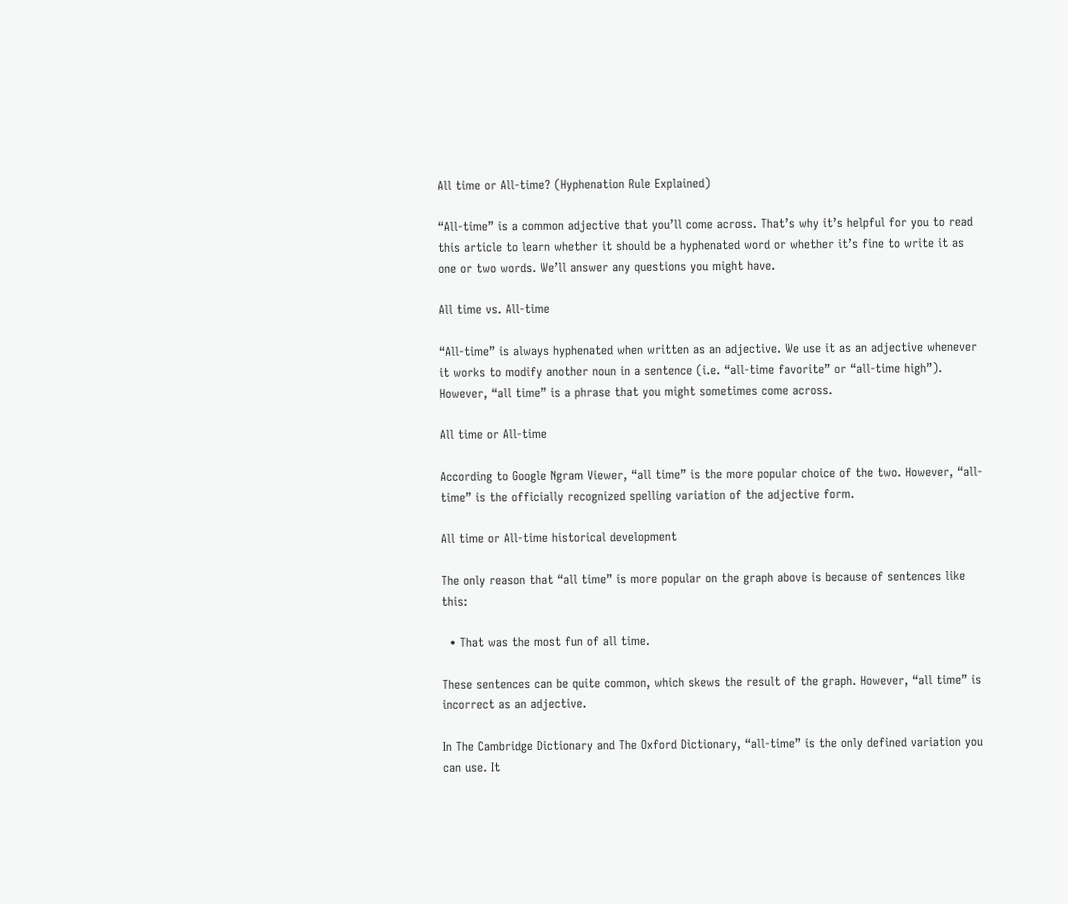All time or All-time? (Hyphenation Rule Explained)

“All-time” is a common adjective that you’ll come across. That’s why it’s helpful for you to read this article to learn whether it should be a hyphenated word or whether it’s fine to write it as one or two words. We’ll answer any questions you might have.

All time vs. All-time

“All-time” is always hyphenated when written as an adjective. We use it as an adjective whenever it works to modify another noun in a sentence (i.e. “all-time favorite” or “all-time high”). However, “all time” is a phrase that you might sometimes come across.

All time or All-time

According to Google Ngram Viewer, “all time” is the more popular choice of the two. However, “all-time” is the officially recognized spelling variation of the adjective form.

All time or All-time historical development

The only reason that “all time” is more popular on the graph above is because of sentences like this:

  • That was the most fun of all time.

These sentences can be quite common, which skews the result of the graph. However, “all time” is incorrect as an adjective.

In The Cambridge Dictionary and The Oxford Dictionary, “all-time” is the only defined variation you can use. It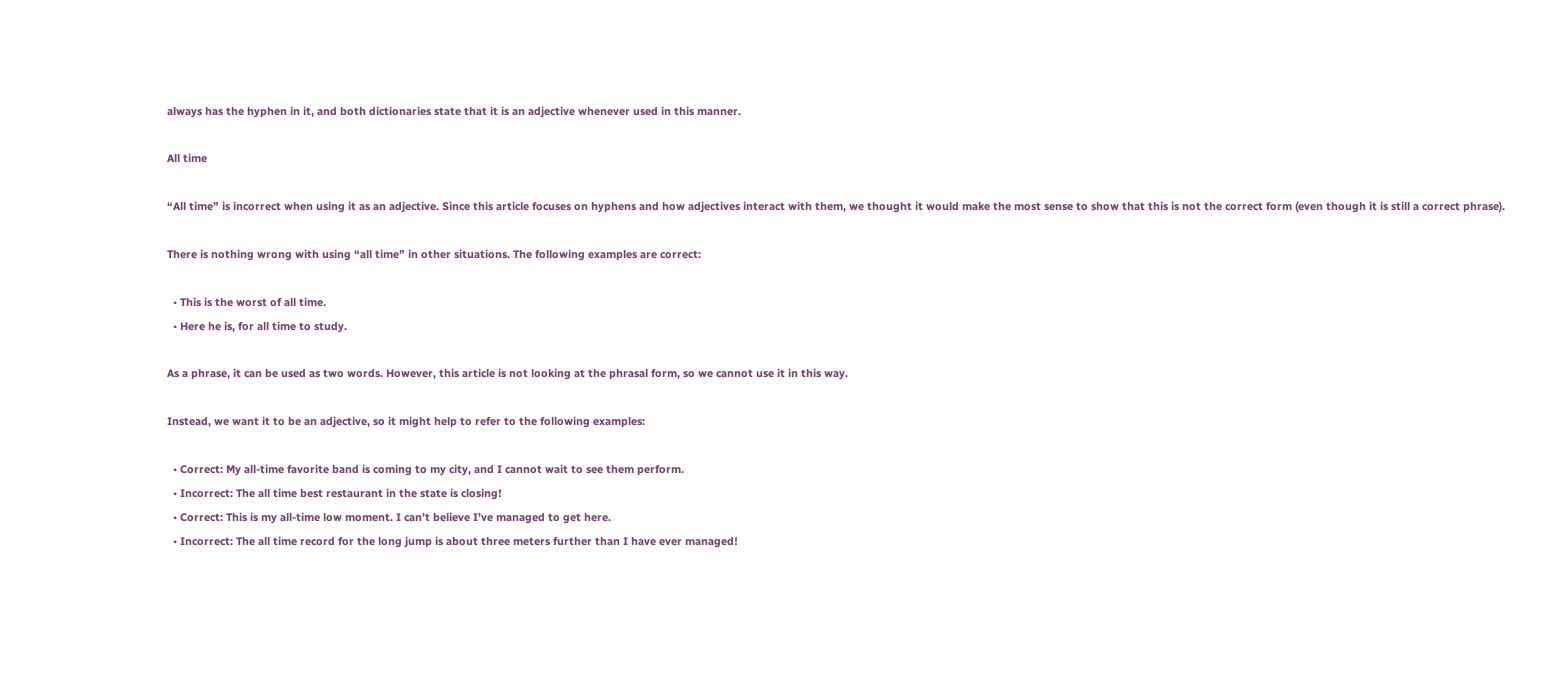always has the hyphen in it, and both dictionaries state that it is an adjective whenever used in this manner.

All time

“All time” is incorrect when using it as an adjective. Since this article focuses on hyphens and how adjectives interact with them, we thought it would make the most sense to show that this is not the correct form (even though it is still a correct phrase).

There is nothing wrong with using “all time” in other situations. The following examples are correct:

  • This is the worst of all time.
  • Here he is, for all time to study.

As a phrase, it can be used as two words. However, this article is not looking at the phrasal form, so we cannot use it in this way.

Instead, we want it to be an adjective, so it might help to refer to the following examples:

  • Correct: My all-time favorite band is coming to my city, and I cannot wait to see them perform.
  • Incorrect: The all time best restaurant in the state is closing!
  • Correct: This is my all-time low moment. I can’t believe I’ve managed to get here.
  • Incorrect: The all time record for the long jump is about three meters further than I have ever managed!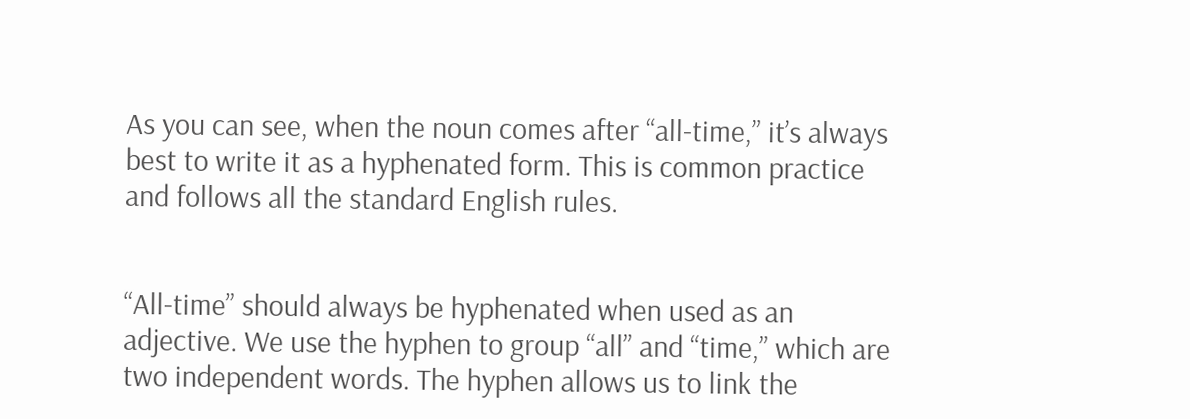As you can see, when the noun comes after “all-time,” it’s always best to write it as a hyphenated form. This is common practice and follows all the standard English rules.


“All-time” should always be hyphenated when used as an adjective. We use the hyphen to group “all” and “time,” which are two independent words. The hyphen allows us to link the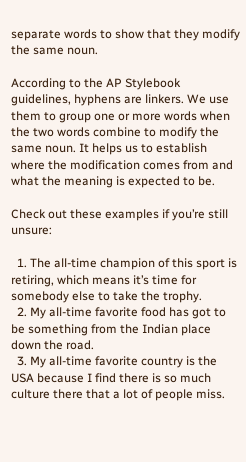separate words to show that they modify the same noun.

According to the AP Stylebook guidelines, hyphens are linkers. We use them to group one or more words when the two words combine to modify the same noun. It helps us to establish where the modification comes from and what the meaning is expected to be.

Check out these examples if you’re still unsure:

  1. The all-time champion of this sport is retiring, which means it’s time for somebody else to take the trophy.
  2. My all-time favorite food has got to be something from the Indian place down the road.
  3. My all-time favorite country is the USA because I find there is so much culture there that a lot of people miss.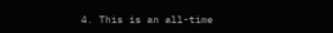4. This is an all-time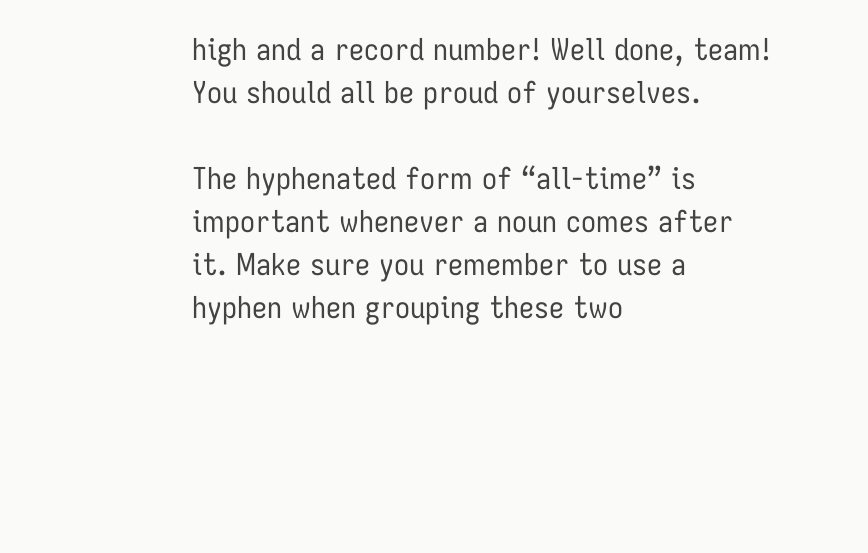high and a record number! Well done, team! You should all be proud of yourselves.

The hyphenated form of “all-time” is important whenever a noun comes after it. Make sure you remember to use a hyphen when grouping these two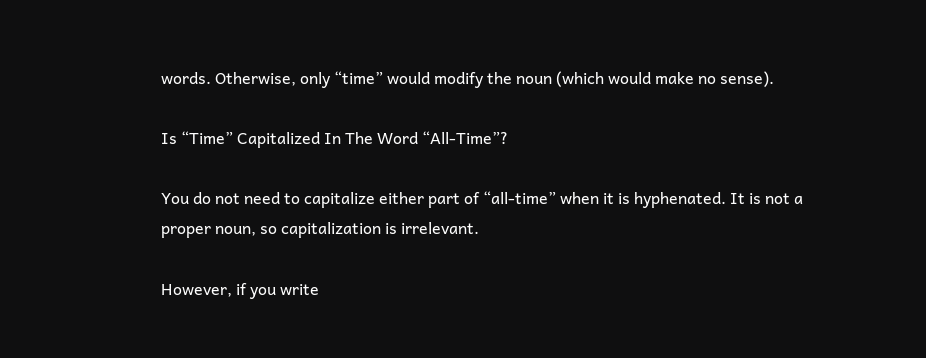words. Otherwise, only “time” would modify the noun (which would make no sense).

Is “Time” Capitalized In The Word “All-Time”?

You do not need to capitalize either part of “all-time” when it is hyphenated. It is not a proper noun, so capitalization is irrelevant.

However, if you write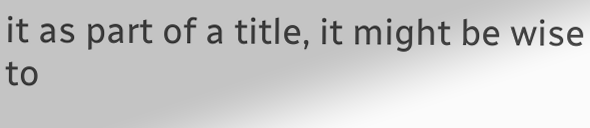it as part of a title, it might be wise to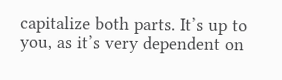capitalize both parts. It’s up to you, as it’s very dependent on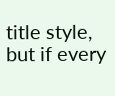title style, but if every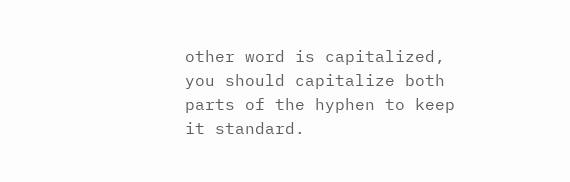other word is capitalized, you should capitalize both parts of the hyphen to keep it standard.